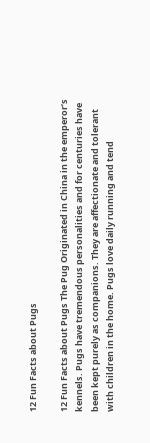12 Fun Facts about Pugs

12 Fun Facts about Pugs The Pug Originated in China in the emperor’s kennels. Pugs have tremendous personalities and for centuries have been kept purely as companions. They are affectionate and tolerant with children in the home. Pugs love daily running and tend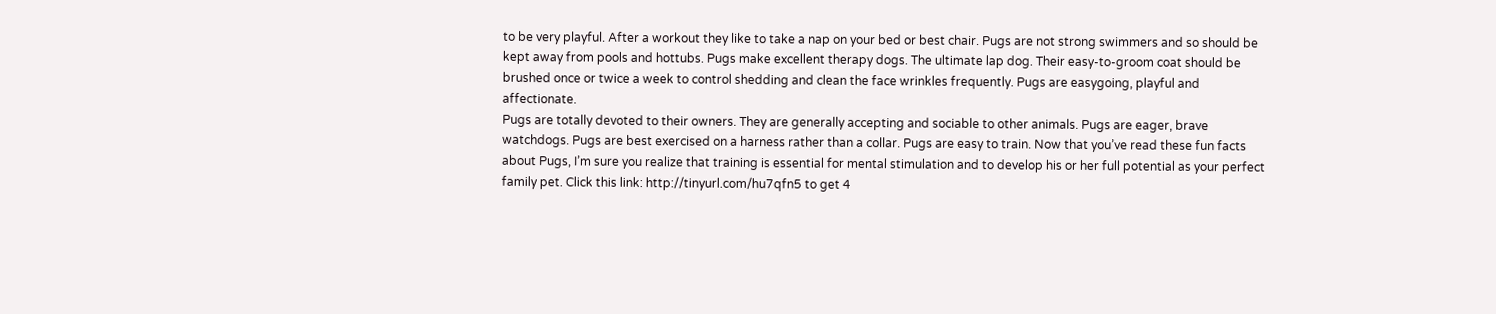to be very playful. After a workout they like to take a nap on your bed or best chair. Pugs are not strong swimmers and so should be kept away from pools and hottubs. Pugs make excellent therapy dogs. The ultimate lap dog. Their easy-to-groom coat should be brushed once or twice a week to control shedding and clean the face wrinkles frequently. Pugs are easygoing, playful and affectionate.
Pugs are totally devoted to their owners. They are generally accepting and sociable to other animals. Pugs are eager, brave watchdogs. Pugs are best exercised on a harness rather than a collar. Pugs are easy to train. Now that you’ve read these fun facts about Pugs, I’m sure you realize that training is essential for mental stimulation and to develop his or her full potential as your perfect family pet. Click this link: http://tinyurl.com/hu7qfn5 to get 4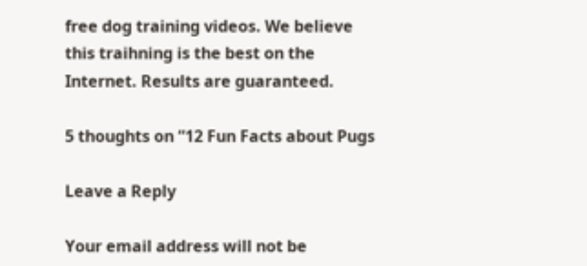free dog training videos. We believe this traihning is the best on the Internet. Results are guaranteed.

5 thoughts on “12 Fun Facts about Pugs

Leave a Reply

Your email address will not be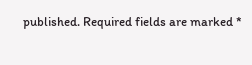published. Required fields are marked *